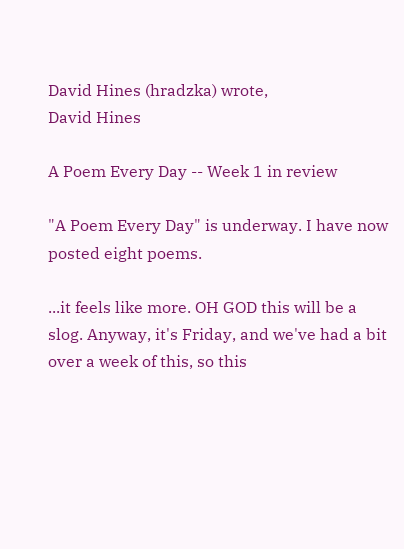David Hines (hradzka) wrote,
David Hines

A Poem Every Day -- Week 1 in review

"A Poem Every Day" is underway. I have now posted eight poems.

...it feels like more. OH GOD this will be a slog. Anyway, it's Friday, and we've had a bit over a week of this, so this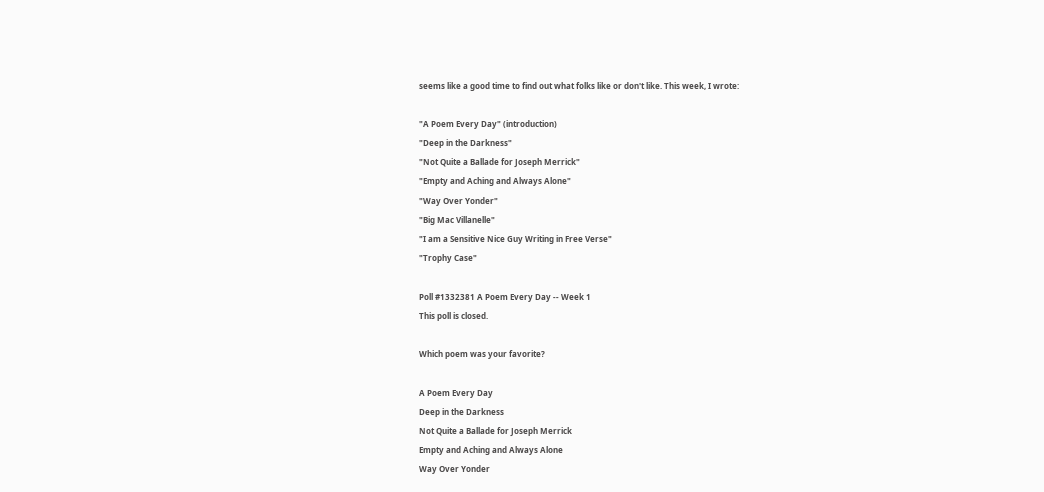seems like a good time to find out what folks like or don't like. This week, I wrote:

"A Poem Every Day" (introduction)
"Deep in the Darkness"
"Not Quite a Ballade for Joseph Merrick"
"Empty and Aching and Always Alone"
"Way Over Yonder"
"Big Mac Villanelle"
"I am a Sensitive Nice Guy Writing in Free Verse"
"Trophy Case"

Poll #1332381 A Poem Every Day -- Week 1
This poll is closed.

Which poem was your favorite?

A Poem Every Day
Deep in the Darkness
Not Quite a Ballade for Joseph Merrick
Empty and Aching and Always Alone
Way Over Yonder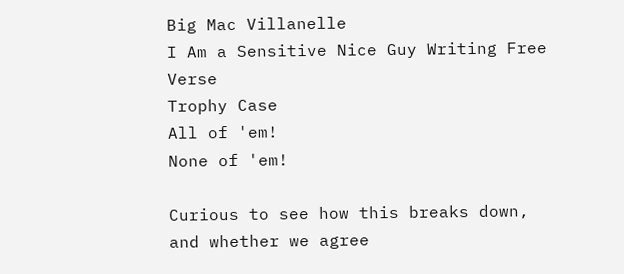Big Mac Villanelle
I Am a Sensitive Nice Guy Writing Free Verse
Trophy Case
All of 'em!
None of 'em!

Curious to see how this breaks down, and whether we agree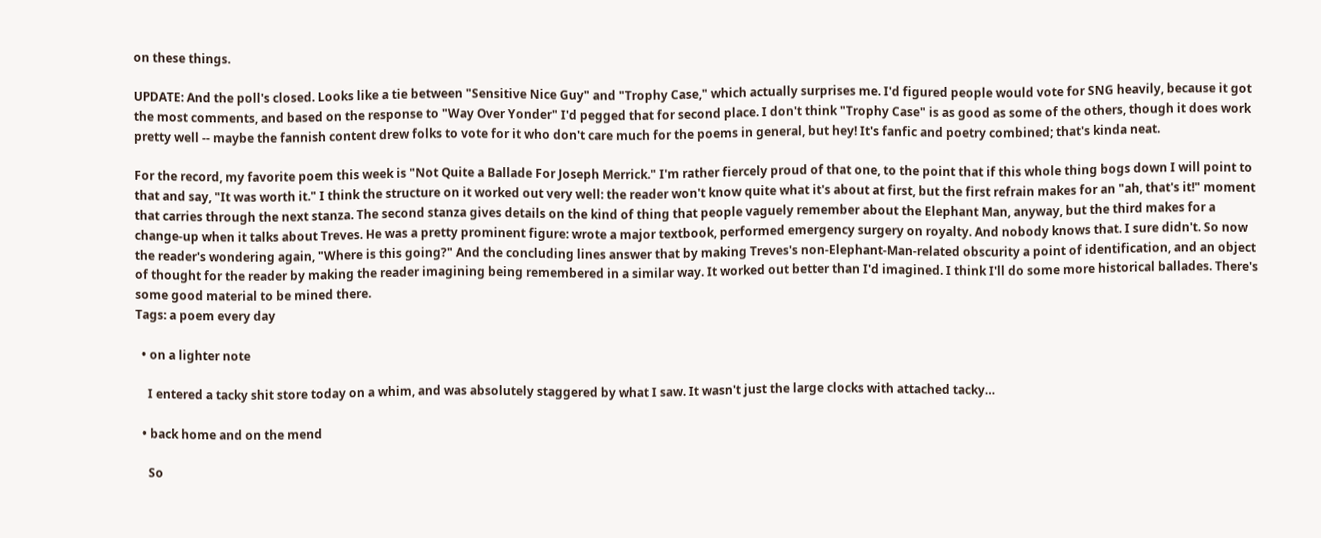on these things.

UPDATE: And the poll's closed. Looks like a tie between "Sensitive Nice Guy" and "Trophy Case," which actually surprises me. I'd figured people would vote for SNG heavily, because it got the most comments, and based on the response to "Way Over Yonder" I'd pegged that for second place. I don't think "Trophy Case" is as good as some of the others, though it does work pretty well -- maybe the fannish content drew folks to vote for it who don't care much for the poems in general, but hey! It's fanfic and poetry combined; that's kinda neat.

For the record, my favorite poem this week is "Not Quite a Ballade For Joseph Merrick." I'm rather fiercely proud of that one, to the point that if this whole thing bogs down I will point to that and say, "It was worth it." I think the structure on it worked out very well: the reader won't know quite what it's about at first, but the first refrain makes for an "ah, that's it!" moment that carries through the next stanza. The second stanza gives details on the kind of thing that people vaguely remember about the Elephant Man, anyway, but the third makes for a change-up when it talks about Treves. He was a pretty prominent figure: wrote a major textbook, performed emergency surgery on royalty. And nobody knows that. I sure didn't. So now the reader's wondering again, "Where is this going?" And the concluding lines answer that by making Treves's non-Elephant-Man-related obscurity a point of identification, and an object of thought for the reader by making the reader imagining being remembered in a similar way. It worked out better than I'd imagined. I think I'll do some more historical ballades. There's some good material to be mined there.
Tags: a poem every day

  • on a lighter note

    I entered a tacky shit store today on a whim, and was absolutely staggered by what I saw. It wasn't just the large clocks with attached tacky…

  • back home and on the mend

    So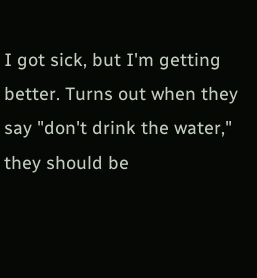I got sick, but I'm getting better. Turns out when they say "don't drink the water," they should be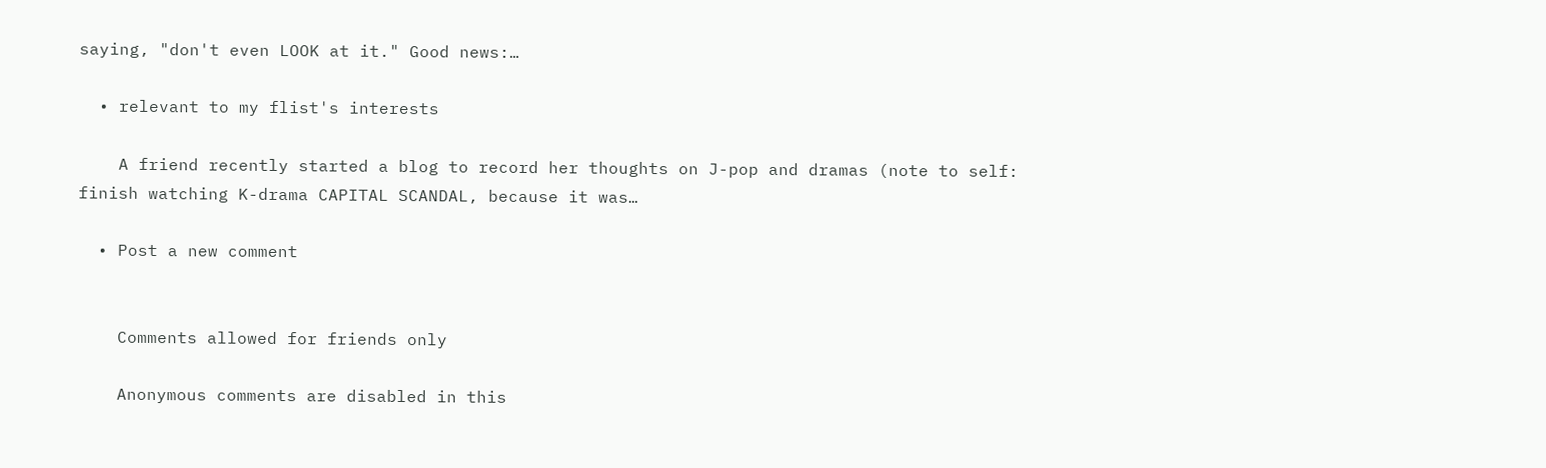saying, "don't even LOOK at it." Good news:…

  • relevant to my flist's interests

    A friend recently started a blog to record her thoughts on J-pop and dramas (note to self: finish watching K-drama CAPITAL SCANDAL, because it was…

  • Post a new comment


    Comments allowed for friends only

    Anonymous comments are disabled in this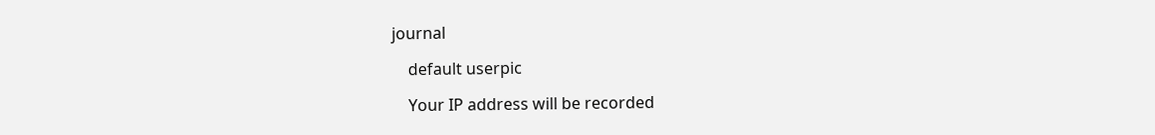journal

    default userpic

    Your IP address will be recorded